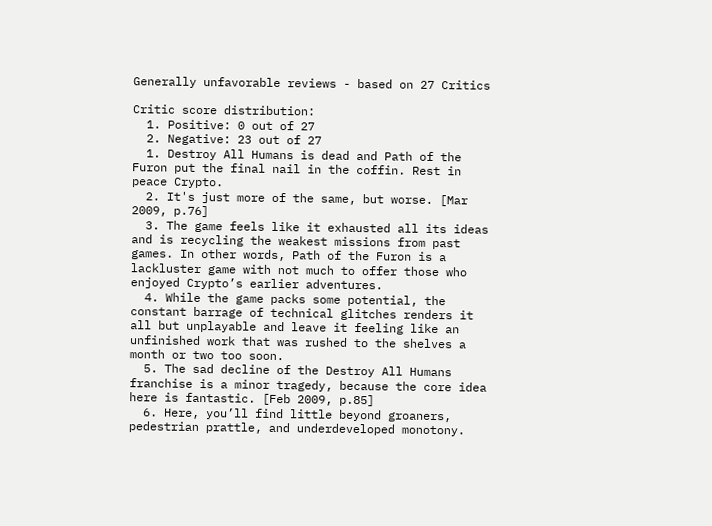Generally unfavorable reviews - based on 27 Critics

Critic score distribution:
  1. Positive: 0 out of 27
  2. Negative: 23 out of 27
  1. Destroy All Humans is dead and Path of the Furon put the final nail in the coffin. Rest in peace Crypto.
  2. It's just more of the same, but worse. [Mar 2009, p.76]
  3. The game feels like it exhausted all its ideas and is recycling the weakest missions from past games. In other words, Path of the Furon is a lackluster game with not much to offer those who enjoyed Crypto’s earlier adventures.
  4. While the game packs some potential, the constant barrage of technical glitches renders it all but unplayable and leave it feeling like an unfinished work that was rushed to the shelves a month or two too soon.
  5. The sad decline of the Destroy All Humans franchise is a minor tragedy, because the core idea here is fantastic. [Feb 2009, p.85]
  6. Here, you’ll find little beyond groaners, pedestrian prattle, and underdeveloped monotony.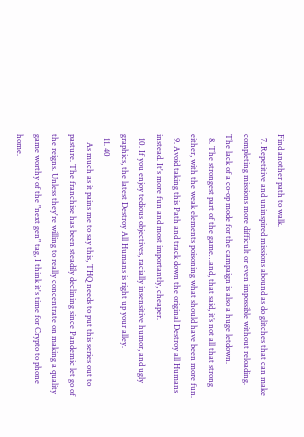Find another path to walk.
  7. Repetitive and uninspired missions abound as do glitches that can make completing missions more difficult or even impossible without reloading. The lack of a co-op mode for the campaign is also a huge letdown.
  8. The strongest part of the game…and, that said, it’s not all that strong either, with the weak elements poisoning what should have been more fun.
  9. Avoid taking this Path and track down the original Destroy all Humans instead. It's more fun and most importantly, cheaper.
  10. If you enjoy tedious objectives, racially insensitive humor, and ugly graphics, the latest Destroy All Humans is right up your alley.
  11. 40
    As much as it pains me to say this, THQ needs to put this series out to pasture. The franchise has been steadily declining since Pandemic let go of the reigns. Unless they're willing to really concentrate on making a quality game worthy of the "next gen" tag, I think it's time for Crypto to phone home.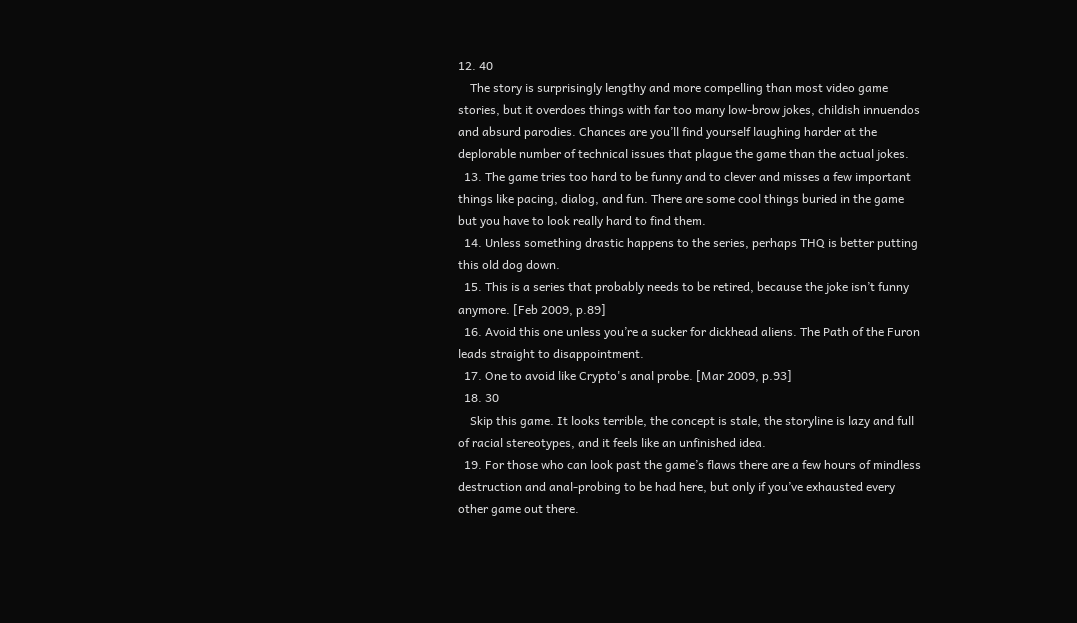12. 40
    The story is surprisingly lengthy and more compelling than most video game stories, but it overdoes things with far too many low-brow jokes, childish innuendos and absurd parodies. Chances are you’ll find yourself laughing harder at the deplorable number of technical issues that plague the game than the actual jokes.
  13. The game tries too hard to be funny and to clever and misses a few important things like pacing, dialog, and fun. There are some cool things buried in the game but you have to look really hard to find them.
  14. Unless something drastic happens to the series, perhaps THQ is better putting this old dog down.
  15. This is a series that probably needs to be retired, because the joke isn’t funny anymore. [Feb 2009, p.89]
  16. Avoid this one unless you’re a sucker for dickhead aliens. The Path of the Furon leads straight to disappointment.
  17. One to avoid like Crypto's anal probe. [Mar 2009, p.93]
  18. 30
    Skip this game. It looks terrible, the concept is stale, the storyline is lazy and full of racial stereotypes, and it feels like an unfinished idea.
  19. For those who can look past the game’s flaws there are a few hours of mindless destruction and anal-probing to be had here, but only if you’ve exhausted every other game out there.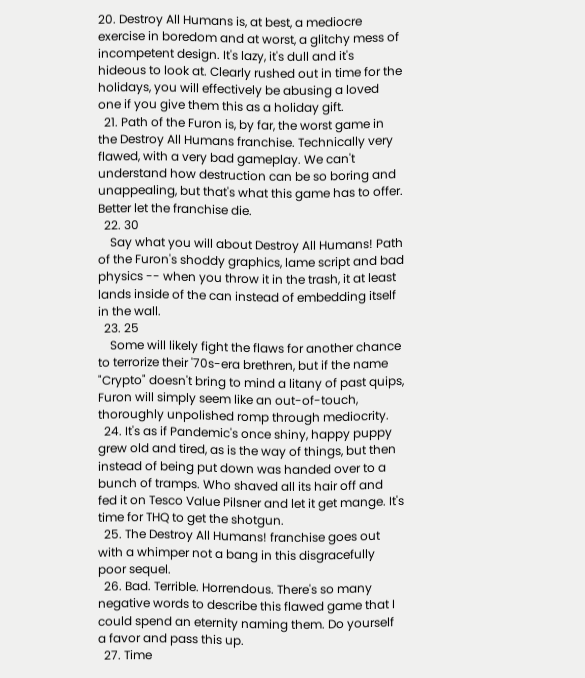20. Destroy All Humans is, at best, a mediocre exercise in boredom and at worst, a glitchy mess of incompetent design. It's lazy, it's dull and it's hideous to look at. Clearly rushed out in time for the holidays, you will effectively be abusing a loved one if you give them this as a holiday gift.
  21. Path of the Furon is, by far, the worst game in the Destroy All Humans franchise. Technically very flawed, with a very bad gameplay. We can't understand how destruction can be so boring and unappealing, but that's what this game has to offer. Better let the franchise die.
  22. 30
    Say what you will about Destroy All Humans! Path of the Furon's shoddy graphics, lame script and bad physics -- when you throw it in the trash, it at least lands inside of the can instead of embedding itself in the wall.
  23. 25
    Some will likely fight the flaws for another chance to terrorize their '70s-era brethren, but if the name "Crypto" doesn't bring to mind a litany of past quips, Furon will simply seem like an out-of-touch, thoroughly unpolished romp through mediocrity.
  24. It's as if Pandemic's once shiny, happy puppy grew old and tired, as is the way of things, but then instead of being put down was handed over to a bunch of tramps. Who shaved all its hair off and fed it on Tesco Value Pilsner and let it get mange. It's time for THQ to get the shotgun.
  25. The Destroy All Humans! franchise goes out with a whimper not a bang in this disgracefully poor sequel.
  26. Bad. Terrible. Horrendous. There's so many negative words to describe this flawed game that I could spend an eternity naming them. Do yourself a favor and pass this up.
  27. Time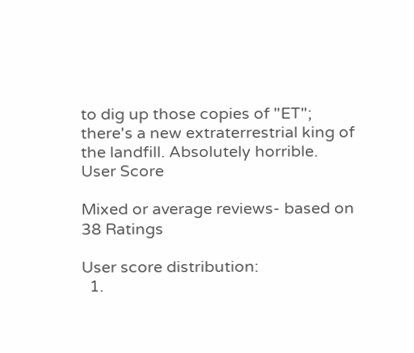to dig up those copies of "ET"; there's a new extraterrestrial king of the landfill. Absolutely horrible.
User Score

Mixed or average reviews- based on 38 Ratings

User score distribution:
  1.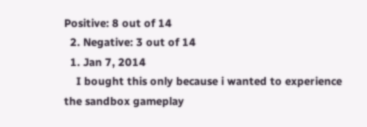Positive: 8 out of 14
  2. Negative: 3 out of 14
  1. Jan 7, 2014
    I bought this only because i wanted to experience the sandbox gameplay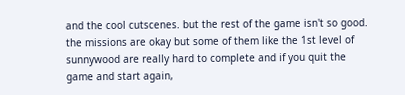and the cool cutscenes. but the rest of the game isn't so good. the missions are okay but some of them like the 1st level of sunnywood are really hard to complete and if you quit the game and start again,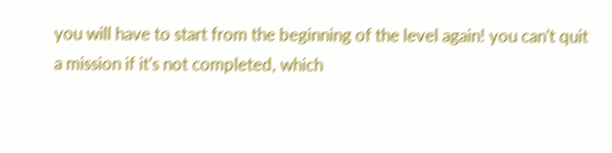you will have to start from the beginning of the level again! you can't quit a mission if it's not completed, which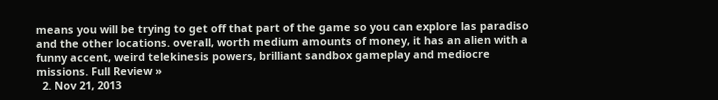means you will be trying to get off that part of the game so you can explore las paradiso and the other locations. overall, worth medium amounts of money, it has an alien with a funny accent, weird telekinesis powers, brilliant sandbox gameplay and mediocre missions. Full Review »
  2. Nov 21, 2013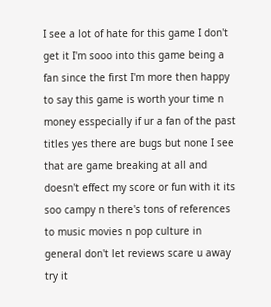I see a lot of hate for this game I don't get it I'm sooo into this game being a fan since the first I'm more then happy to say this game is worth your time n money esspecially if ur a fan of the past titles yes there are bugs but none I see that are game breaking at all and doesn't effect my score or fun with it its soo campy n there's tons of references to music movies n pop culture in general don't let reviews scare u away try it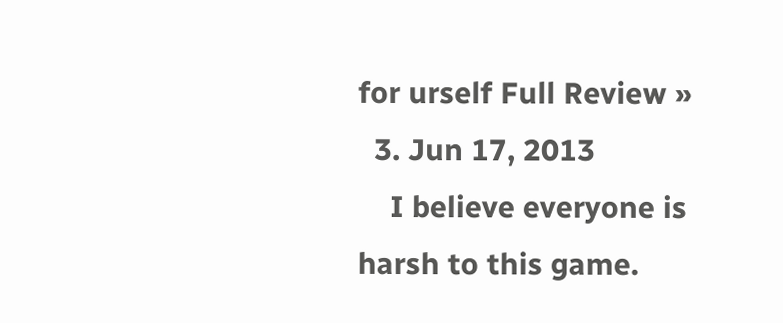for urself Full Review »
  3. Jun 17, 2013
    I believe everyone is harsh to this game.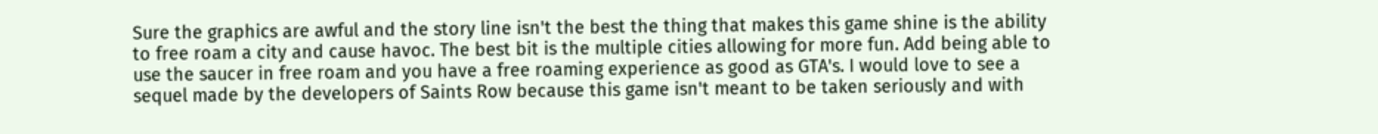Sure the graphics are awful and the story line isn't the best the thing that makes this game shine is the ability to free roam a city and cause havoc. The best bit is the multiple cities allowing for more fun. Add being able to use the saucer in free roam and you have a free roaming experience as good as GTA's. I would love to see a sequel made by the developers of Saints Row because this game isn't meant to be taken seriously and with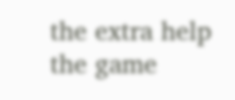the extra help the game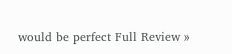would be perfect Full Review »